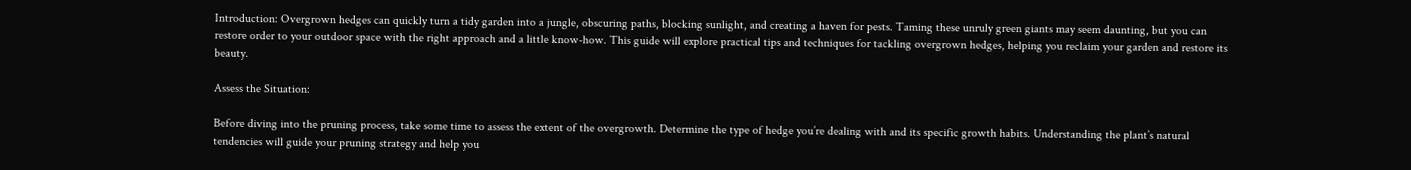Introduction: Overgrown hedges can quickly turn a tidy garden into a jungle, obscuring paths, blocking sunlight, and creating a haven for pests. Taming these unruly green giants may seem daunting, but you can restore order to your outdoor space with the right approach and a little know-how. This guide will explore practical tips and techniques for tackling overgrown hedges, helping you reclaim your garden and restore its beauty.

Assess the Situation:

Before diving into the pruning process, take some time to assess the extent of the overgrowth. Determine the type of hedge you’re dealing with and its specific growth habits. Understanding the plant’s natural tendencies will guide your pruning strategy and help you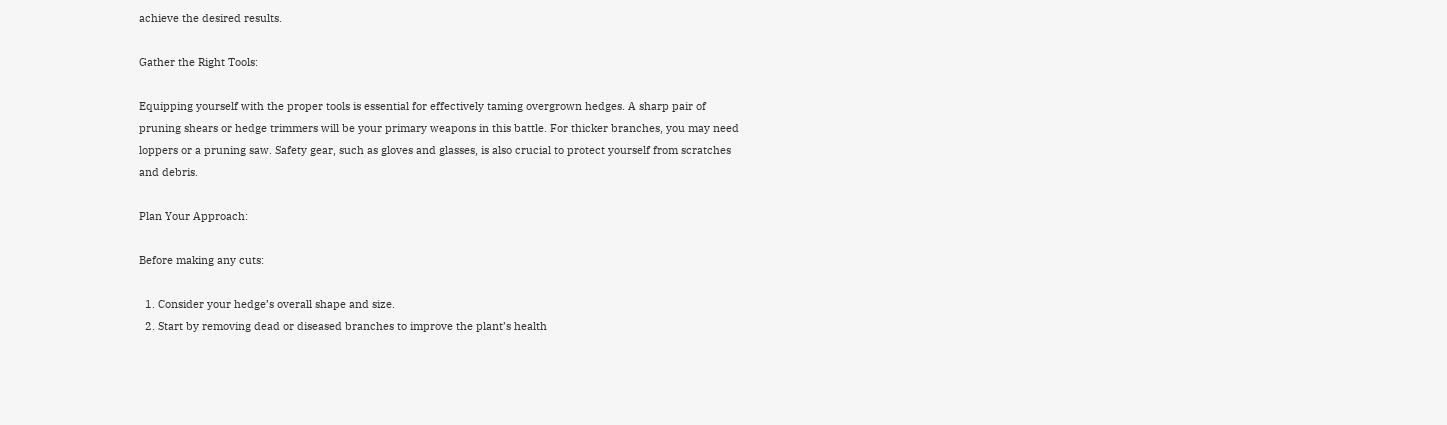achieve the desired results.

Gather the Right Tools:

Equipping yourself with the proper tools is essential for effectively taming overgrown hedges. A sharp pair of pruning shears or hedge trimmers will be your primary weapons in this battle. For thicker branches, you may need loppers or a pruning saw. Safety gear, such as gloves and glasses, is also crucial to protect yourself from scratches and debris.

Plan Your Approach:

Before making any cuts:

  1. Consider your hedge’s overall shape and size.
  2. Start by removing dead or diseased branches to improve the plant’s health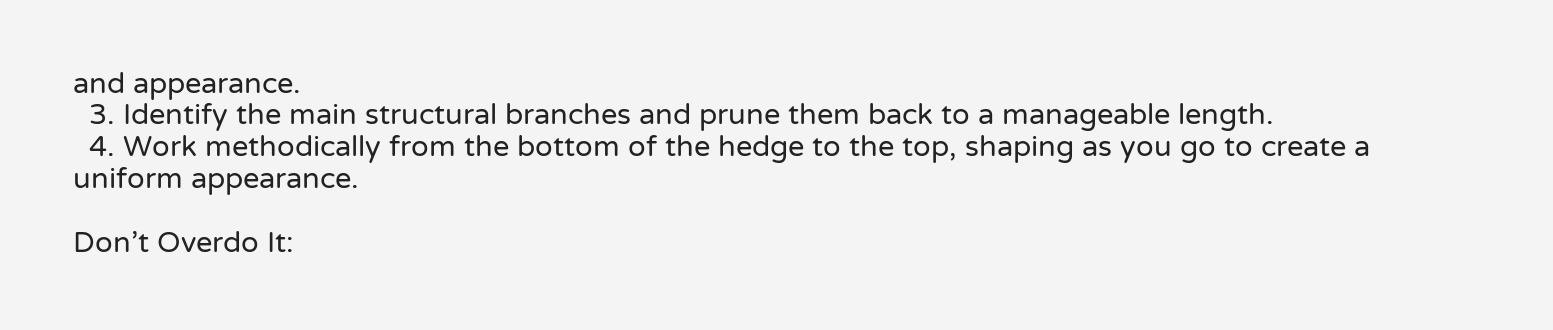and appearance.
  3. Identify the main structural branches and prune them back to a manageable length.
  4. Work methodically from the bottom of the hedge to the top, shaping as you go to create a uniform appearance.

Don’t Overdo It: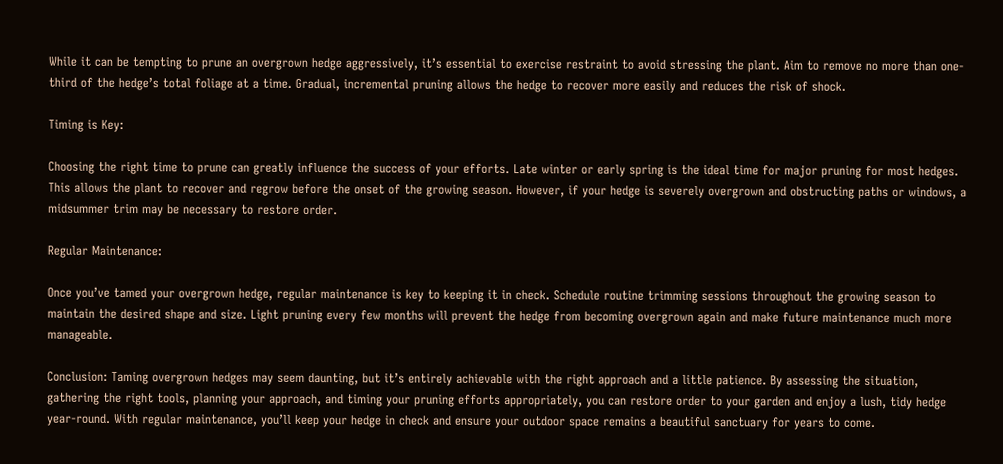While it can be tempting to prune an overgrown hedge aggressively, it’s essential to exercise restraint to avoid stressing the plant. Aim to remove no more than one-third of the hedge’s total foliage at a time. Gradual, incremental pruning allows the hedge to recover more easily and reduces the risk of shock.

Timing is Key:

Choosing the right time to prune can greatly influence the success of your efforts. Late winter or early spring is the ideal time for major pruning for most hedges. This allows the plant to recover and regrow before the onset of the growing season. However, if your hedge is severely overgrown and obstructing paths or windows, a midsummer trim may be necessary to restore order.

Regular Maintenance:

Once you’ve tamed your overgrown hedge, regular maintenance is key to keeping it in check. Schedule routine trimming sessions throughout the growing season to maintain the desired shape and size. Light pruning every few months will prevent the hedge from becoming overgrown again and make future maintenance much more manageable.

Conclusion: Taming overgrown hedges may seem daunting, but it’s entirely achievable with the right approach and a little patience. By assessing the situation, gathering the right tools, planning your approach, and timing your pruning efforts appropriately, you can restore order to your garden and enjoy a lush, tidy hedge year-round. With regular maintenance, you’ll keep your hedge in check and ensure your outdoor space remains a beautiful sanctuary for years to come.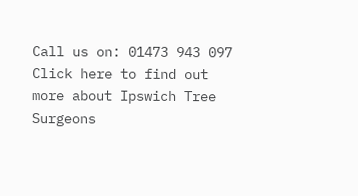Call us on: 01473 943 097
Click here to find out more about Ipswich Tree Surgeons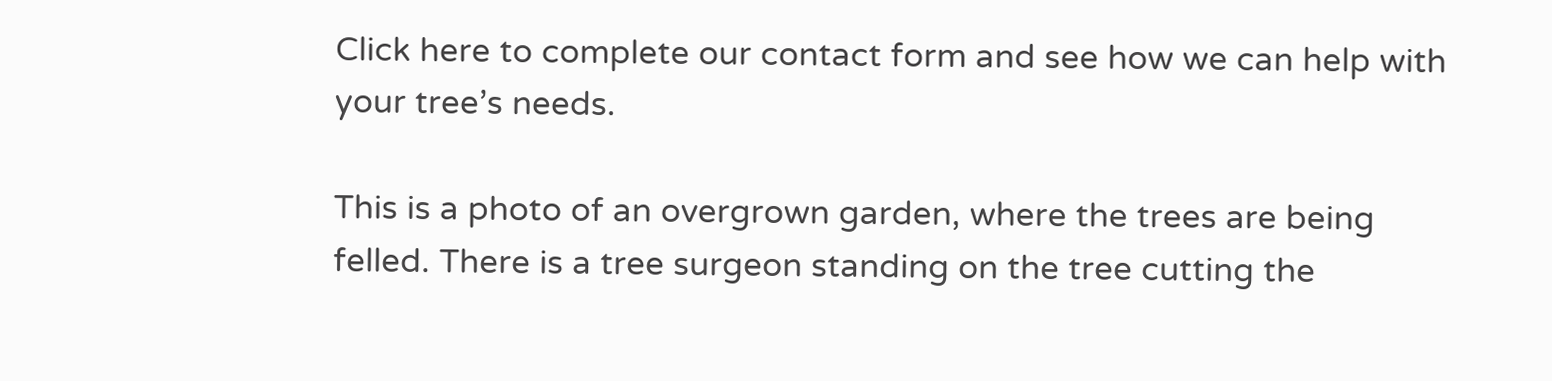Click here to complete our contact form and see how we can help with your tree’s needs.

This is a photo of an overgrown garden, where the trees are being felled. There is a tree surgeon standing on the tree cutting the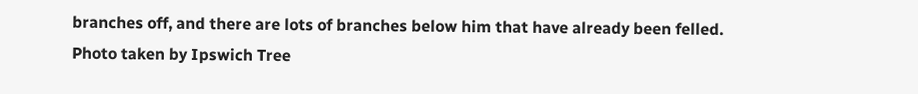branches off, and there are lots of branches below him that have already been felled. Photo taken by Ipswich Tree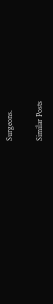Surgeons.

Similar Posts